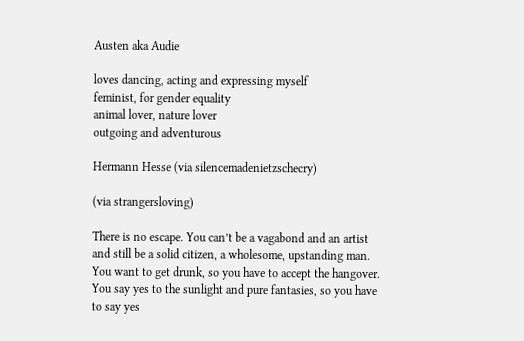Austen aka Audie

loves dancing, acting and expressing myself
feminist, for gender equality
animal lover, nature lover
outgoing and adventurous

Hermann Hesse (via silencemadenietzschecry)

(via strangersloving)

There is no escape. You can’t be a vagabond and an artist and still be a solid citizen, a wholesome, upstanding man. You want to get drunk, so you have to accept the hangover. You say yes to the sunlight and pure fantasies, so you have to say yes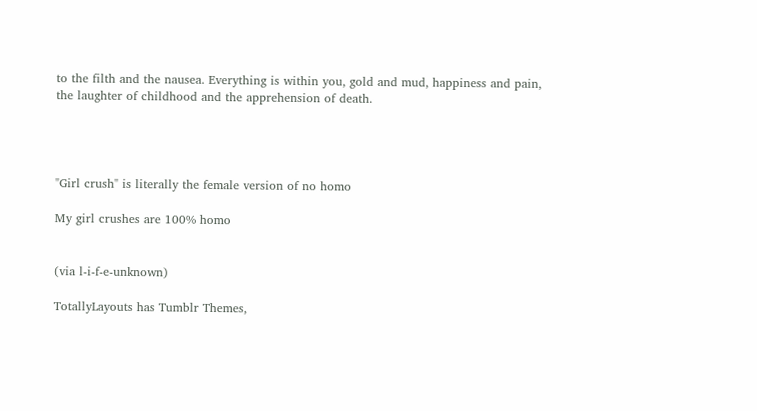to the filth and the nausea. Everything is within you, gold and mud, happiness and pain, the laughter of childhood and the apprehension of death.




"Girl crush" is literally the female version of no homo

My girl crushes are 100% homo


(via l-i-f-e-unknown)

TotallyLayouts has Tumblr Themes,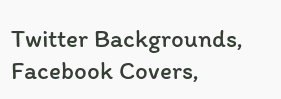Twitter Backgrounds, Facebook Covers,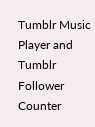Tumblr Music Player and Tumblr Follower Counter